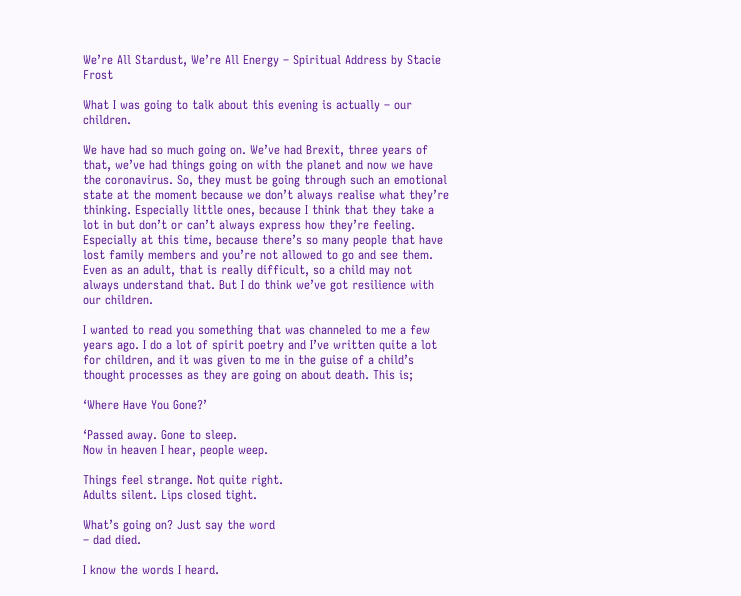We’re All Stardust, We’re All Energy – Spiritual Address by Stacie Frost

What I was going to talk about this evening is actually – our children.

We have had so much going on. We’ve had Brexit, three years of that, we’ve had things going on with the planet and now we have the coronavirus. So, they must be going through such an emotional state at the moment because we don’t always realise what they’re thinking. Especially little ones, because I think that they take a lot in but don’t or can’t always express how they’re feeling. Especially at this time, because there’s so many people that have lost family members and you’re not allowed to go and see them. Even as an adult, that is really difficult, so a child may not always understand that. But I do think we’ve got resilience with our children.

I wanted to read you something that was channeled to me a few years ago. I do a lot of spirit poetry and I’ve written quite a lot for children, and it was given to me in the guise of a child’s thought processes as they are going on about death. This is;

‘Where Have You Gone?’

‘Passed away. Gone to sleep.
Now in heaven I hear, people weep.

Things feel strange. Not quite right.
Adults silent. Lips closed tight.

What’s going on? Just say the word
– dad died.

I know the words I heard.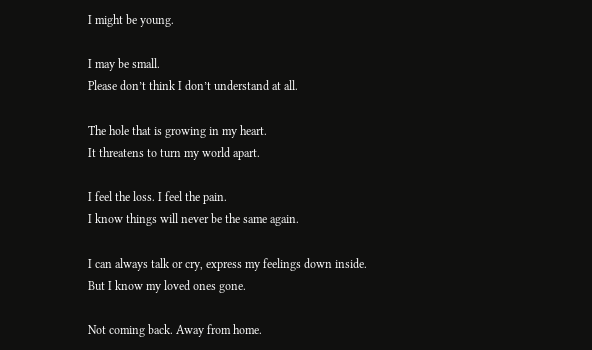I might be young.

I may be small.
Please don’t think I don’t understand at all.

The hole that is growing in my heart.
It threatens to turn my world apart.

I feel the loss. I feel the pain.
I know things will never be the same again.

I can always talk or cry, express my feelings down inside.
But I know my loved ones gone.

Not coming back. Away from home.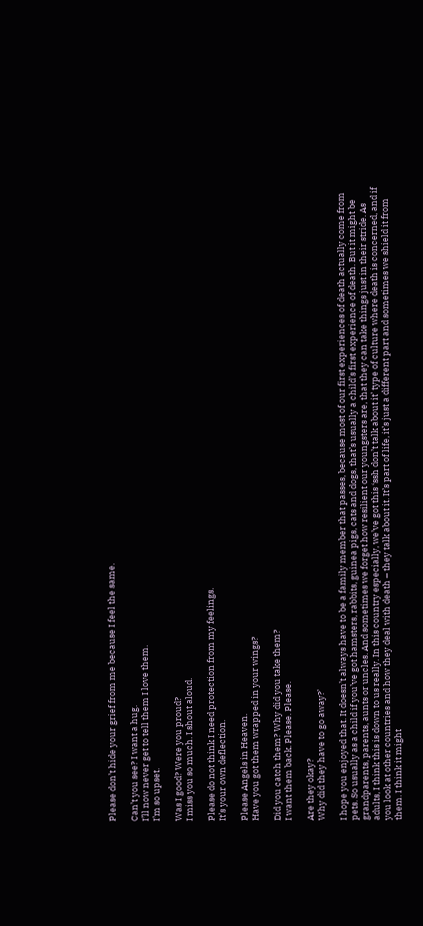Please don’t hide your grief from me because I feel the same.

Can’t you see? I want a hug.
I’ll now never get to tell them I love them.
I’m so upset.

Was I good? Were you proud?
I miss you so much. I shout aloud.

Please do not think I need protection from my feelings.
It’s your own deflection.

Please Angels in Heaven.
Have you got them wrapped in your wings?

Did you catch them? Why did you take them?
I want them back. Please. Please.

Are they okay?
Why did they have to go away?’

I hope you enjoyed that. It doesn’t always have to be a family member that passes, because most of our first experiences of death actually come from pets. So usually as a child if you’ve got hamsters, rabbits, guinea pigs, cats and dogs, that’s usually a child’s first experience of death. But it might be grandparents, parents, aunts or uncles. And sometimes we forget how resilient our youngsters are, that they can take things just in their stride. As adults, I think this is down to us really. In this country especially, we’ve got this ‘ssh don’t talk about it’ type of culture where death is concerned, and if you look at other countries and how they deal with death – they talk about it. It’s part of life, it’s just a different part and sometimes we shield it from them. I think it might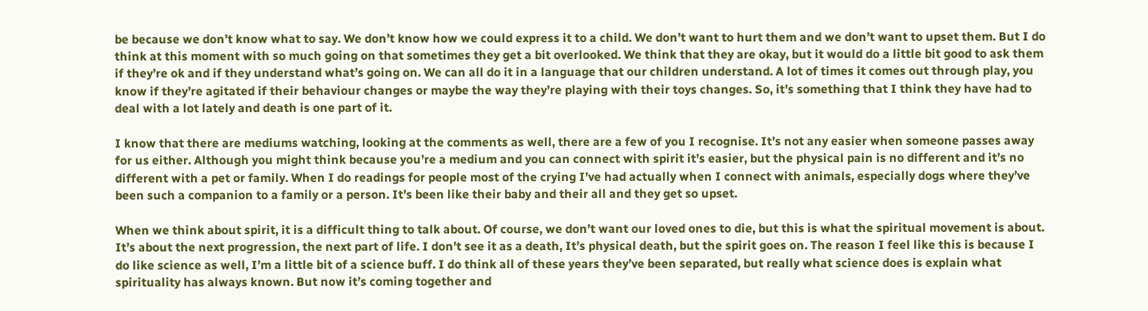be because we don’t know what to say. We don’t know how we could express it to a child. We don’t want to hurt them and we don’t want to upset them. But I do think at this moment with so much going on that sometimes they get a bit overlooked. We think that they are okay, but it would do a little bit good to ask them if they’re ok and if they understand what’s going on. We can all do it in a language that our children understand. A lot of times it comes out through play, you know if they’re agitated if their behaviour changes or maybe the way they’re playing with their toys changes. So, it’s something that I think they have had to deal with a lot lately and death is one part of it.

I know that there are mediums watching, looking at the comments as well, there are a few of you I recognise. It’s not any easier when someone passes away for us either. Although you might think because you’re a medium and you can connect with spirit it’s easier, but the physical pain is no different and it’s no different with a pet or family. When I do readings for people most of the crying I’ve had actually when I connect with animals, especially dogs where they’ve been such a companion to a family or a person. It’s been like their baby and their all and they get so upset.

When we think about spirit, it is a difficult thing to talk about. Of course, we don’t want our loved ones to die, but this is what the spiritual movement is about. It’s about the next progression, the next part of life. I don’t see it as a death, It’s physical death, but the spirit goes on. The reason I feel like this is because I do like science as well, I’m a little bit of a science buff. I do think all of these years they’ve been separated, but really what science does is explain what spirituality has always known. But now it’s coming together and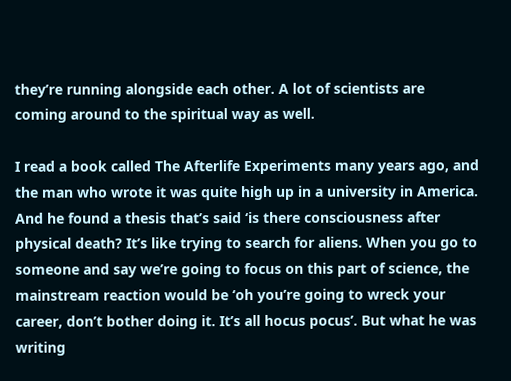they’re running alongside each other. A lot of scientists are coming around to the spiritual way as well.

I read a book called The Afterlife Experiments many years ago, and the man who wrote it was quite high up in a university in America. And he found a thesis that’s said ‘is there consciousness after physical death? It’s like trying to search for aliens. When you go to someone and say we’re going to focus on this part of science, the mainstream reaction would be ‘oh you’re going to wreck your career, don’t bother doing it. It’s all hocus pocus’. But what he was writing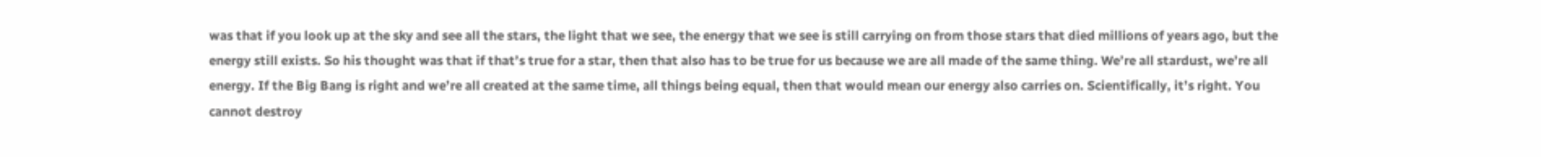was that if you look up at the sky and see all the stars, the light that we see, the energy that we see is still carrying on from those stars that died millions of years ago, but the energy still exists. So his thought was that if that’s true for a star, then that also has to be true for us because we are all made of the same thing. We’re all stardust, we’re all energy. If the Big Bang is right and we’re all created at the same time, all things being equal, then that would mean our energy also carries on. Scientifically, it’s right. You cannot destroy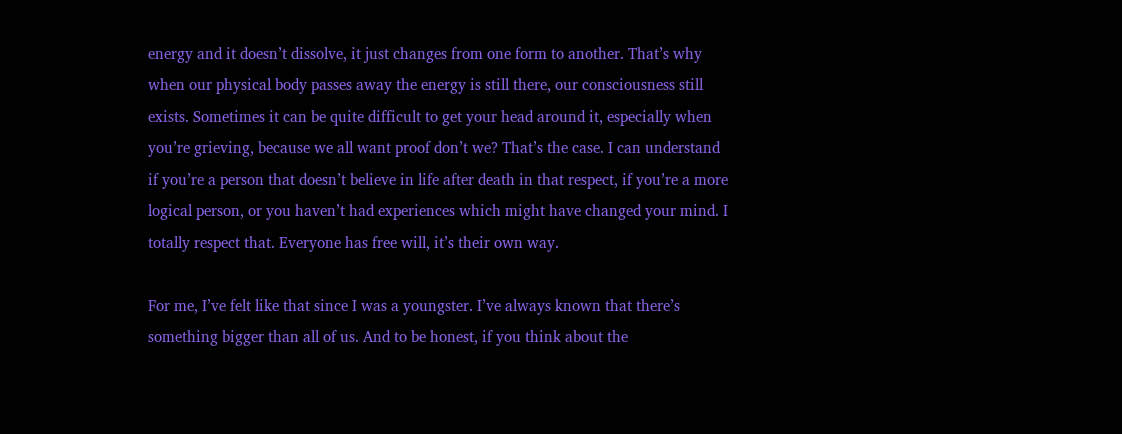energy and it doesn’t dissolve, it just changes from one form to another. That’s why when our physical body passes away the energy is still there, our consciousness still exists. Sometimes it can be quite difficult to get your head around it, especially when you’re grieving, because we all want proof don’t we? That’s the case. I can understand if you’re a person that doesn’t believe in life after death in that respect, if you’re a more logical person, or you haven’t had experiences which might have changed your mind. I totally respect that. Everyone has free will, it’s their own way.

For me, I’ve felt like that since I was a youngster. I’ve always known that there’s something bigger than all of us. And to be honest, if you think about the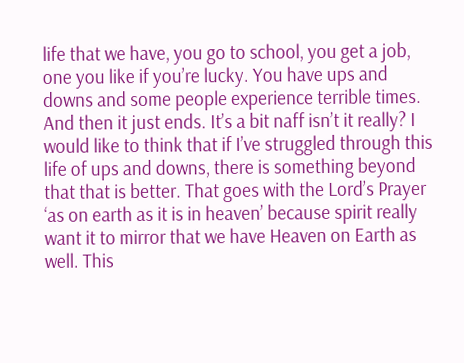life that we have, you go to school, you get a job, one you like if you’re lucky. You have ups and downs and some people experience terrible times. And then it just ends. It’s a bit naff isn’t it really? I would like to think that if I’ve struggled through this life of ups and downs, there is something beyond that that is better. That goes with the Lord’s Prayer ‘as on earth as it is in heaven’ because spirit really want it to mirror that we have Heaven on Earth as well. This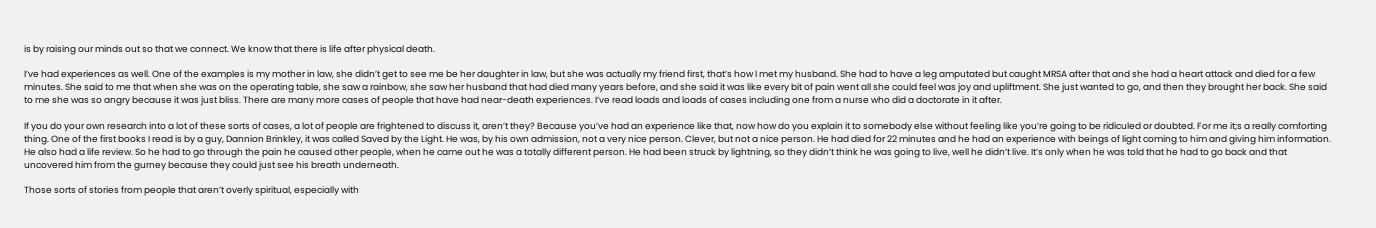is by raising our minds out so that we connect. We know that there is life after physical death.

I’ve had experiences as well. One of the examples is my mother in law, she didn’t get to see me be her daughter in law, but she was actually my friend first, that’s how I met my husband. She had to have a leg amputated but caught MRSA after that and she had a heart attack and died for a few minutes. She said to me that when she was on the operating table, she saw a rainbow, she saw her husband that had died many years before, and she said it was like every bit of pain went all she could feel was joy and upliftment. She just wanted to go, and then they brought her back. She said to me she was so angry because it was just bliss. There are many more cases of people that have had near-death experiences. I’ve read loads and loads of cases including one from a nurse who did a doctorate in it after.

If you do your own research into a lot of these sorts of cases, a lot of people are frightened to discuss it, aren’t they? Because you’ve had an experience like that, now how do you explain it to somebody else without feeling like you’re going to be ridiculed or doubted. For me it;s a really comforting thing. One of the first books I read is by a guy, Dannion Brinkley, it was called Saved by the Light. He was, by his own admission, not a very nice person. Clever, but not a nice person. He had died for 22 minutes and he had an experience with beings of light coming to him and giving him information. He also had a life review. So he had to go through the pain he caused other people, when he came out he was a totally different person. He had been struck by lightning, so they didn’t think he was going to live, well he didn’t live. It’s only when he was told that he had to go back and that uncovered him from the gurney because they could just see his breath underneath.

Those sorts of stories from people that aren’t overly spiritual, especially with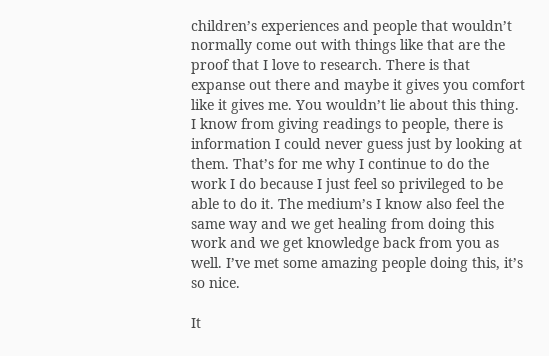children’s experiences and people that wouldn’t normally come out with things like that are the proof that I love to research. There is that expanse out there and maybe it gives you comfort like it gives me. You wouldn’t lie about this thing. I know from giving readings to people, there is information I could never guess just by looking at them. That’s for me why I continue to do the work I do because I just feel so privileged to be able to do it. The medium’s I know also feel the same way and we get healing from doing this work and we get knowledge back from you as well. I’ve met some amazing people doing this, it’s so nice.

It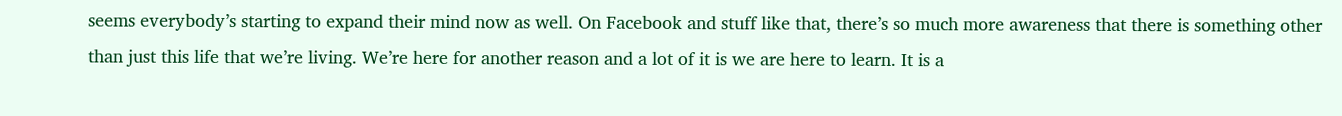seems everybody’s starting to expand their mind now as well. On Facebook and stuff like that, there’s so much more awareness that there is something other than just this life that we’re living. We’re here for another reason and a lot of it is we are here to learn. It is a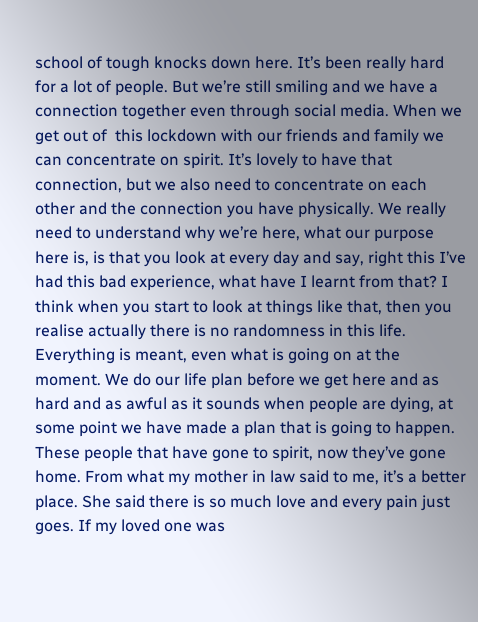school of tough knocks down here. It’s been really hard for a lot of people. But we’re still smiling and we have a connection together even through social media. When we get out of  this lockdown with our friends and family we can concentrate on spirit. It’s lovely to have that connection, but we also need to concentrate on each other and the connection you have physically. We really need to understand why we’re here, what our purpose here is, is that you look at every day and say, right this I’ve had this bad experience, what have I learnt from that? I think when you start to look at things like that, then you realise actually there is no randomness in this life. Everything is meant, even what is going on at the moment. We do our life plan before we get here and as hard and as awful as it sounds when people are dying, at some point we have made a plan that is going to happen. These people that have gone to spirit, now they’ve gone home. From what my mother in law said to me, it’s a better place. She said there is so much love and every pain just goes. If my loved one was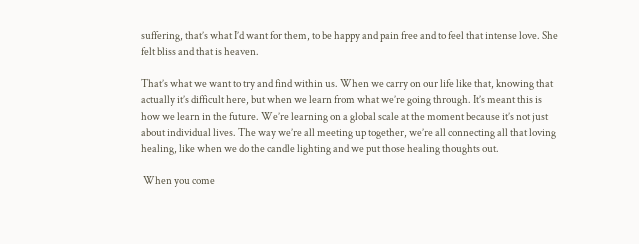suffering, that’s what I’d want for them, to be happy and pain free and to feel that intense love. She felt bliss and that is heaven.

That’s what we want to try and find within us. When we carry on our life like that, knowing that actually it’s difficult here, but when we learn from what we’re going through. It’s meant this is how we learn in the future. We’re learning on a global scale at the moment because it’s not just about individual lives. The way we’re all meeting up together, we’re all connecting all that loving healing, like when we do the candle lighting and we put those healing thoughts out.

 When you come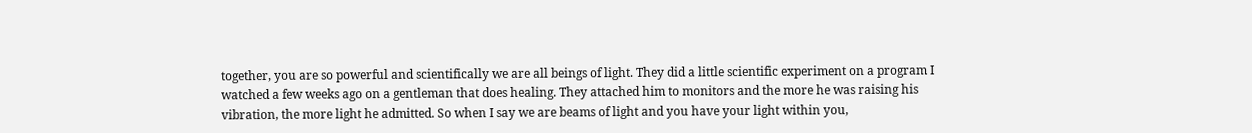together, you are so powerful and scientifically we are all beings of light. They did a little scientific experiment on a program I watched a few weeks ago on a gentleman that does healing. They attached him to monitors and the more he was raising his vibration, the more light he admitted. So when I say we are beams of light and you have your light within you,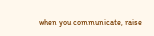when you communicate, raise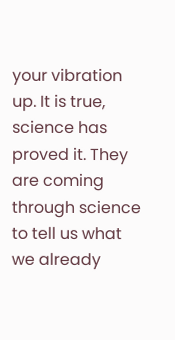your vibration up. It is true, science has proved it. They are coming through science to tell us what we already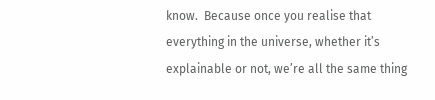know.  Because once you realise that everything in the universe, whether it’s explainable or not, we’re all the same thing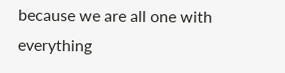because we are all one with everything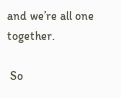and we’re all one together.

 So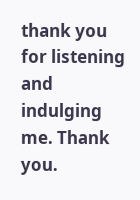thank you for listening and indulging me. Thank you.